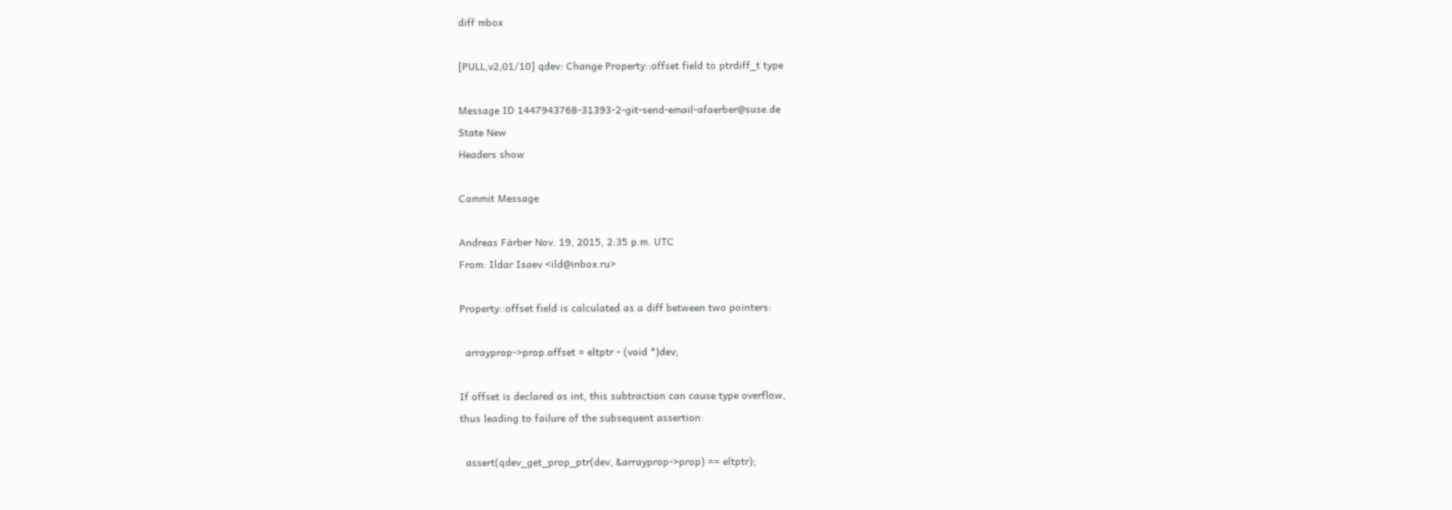diff mbox

[PULL,v2,01/10] qdev: Change Property::offset field to ptrdiff_t type

Message ID 1447943768-31393-2-git-send-email-afaerber@suse.de
State New
Headers show

Commit Message

Andreas Färber Nov. 19, 2015, 2:35 p.m. UTC
From: Ildar Isaev <ild@inbox.ru>

Property::offset field is calculated as a diff between two pointers:

  arrayprop->prop.offset = eltptr - (void *)dev;

If offset is declared as int, this subtraction can cause type overflow,
thus leading to failure of the subsequent assertion:

  assert(qdev_get_prop_ptr(dev, &arrayprop->prop) == eltptr);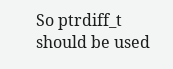So ptrdiff_t should be used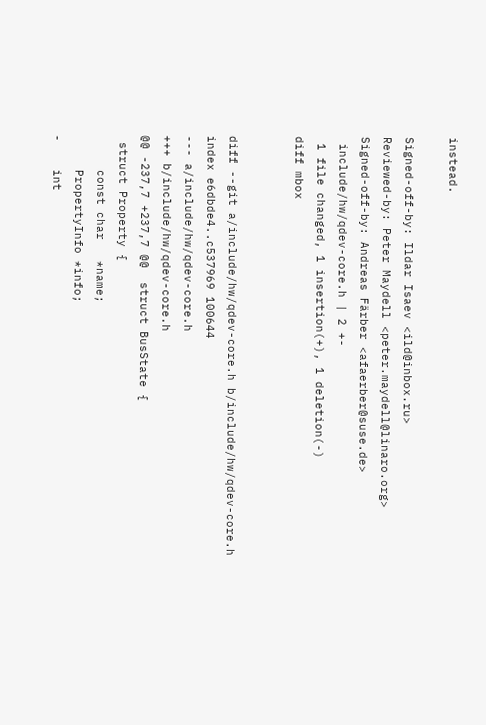instead.

Signed-off-by: Ildar Isaev <ild@inbox.ru>
Reviewed-by: Peter Maydell <peter.maydell@linaro.org>
Signed-off-by: Andreas Färber <afaerber@suse.de>
 include/hw/qdev-core.h | 2 +-
 1 file changed, 1 insertion(+), 1 deletion(-)
diff mbox


diff --git a/include/hw/qdev-core.h b/include/hw/qdev-core.h
index e6dbde4..c537969 100644
--- a/include/hw/qdev-core.h
+++ b/include/hw/qdev-core.h
@@ -237,7 +237,7 @@  struct BusState {
 struct Property {
     const char   *name;
     PropertyInfo *info;
-    int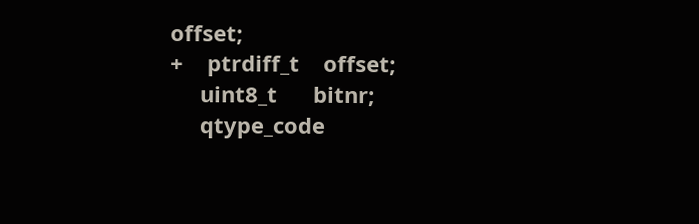offset;
+    ptrdiff_t    offset;
     uint8_t      bitnr;
     qtype_code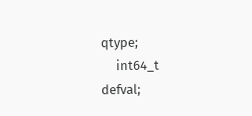qtype;
     int64_t      defval;